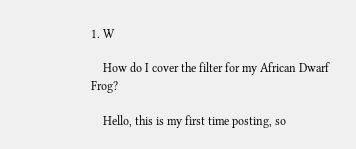1. W

    How do I cover the filter for my African Dwarf Frog?

    Hello, this is my first time posting, so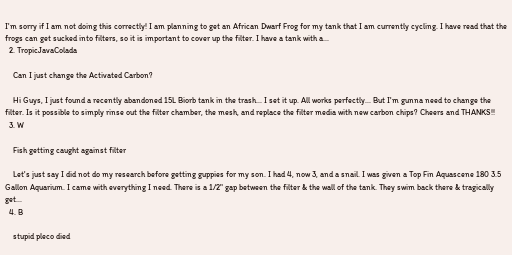I'm sorry if I am not doing this correctly! I am planning to get an African Dwarf Frog for my tank that I am currently cycling. I have read that the frogs can get sucked into filters, so it is important to cover up the filter. I have a tank with a...
  2. TropicJavaColada

    Can I just change the Activated Carbon?

    Hi Guys, I just found a recently abandoned 15L Biorb tank in the trash... I set it up. All works perfectly... But I'm gunna need to change the filter. Is it possible to simply rinse out the filter chamber, the mesh, and replace the filter media with new carbon chips? Cheers and THANKS!!
  3. W

    Fish getting caught against filter

    Let's just say I did not do my research before getting guppies for my son. I had 4, now 3, and a snail. I was given a Top Fin Aquascene 180 3.5 Gallon Aquarium. I came with everything I need. There is a 1/2" gap between the filter & the wall of the tank. They swim back there & tragically get...
  4. B

    stupid pleco died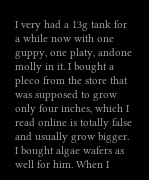I very had a 13g tank for a while now with one guppy, one platy, andone molly in it. I bought a pleco from the store that was supposed to grow only four inches, which I read online is totally false and usually grow bigger. I bought algae wafers as well for him. When I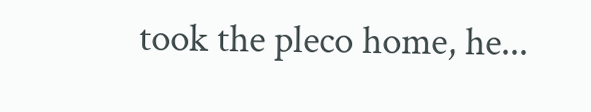took the pleco home, he...